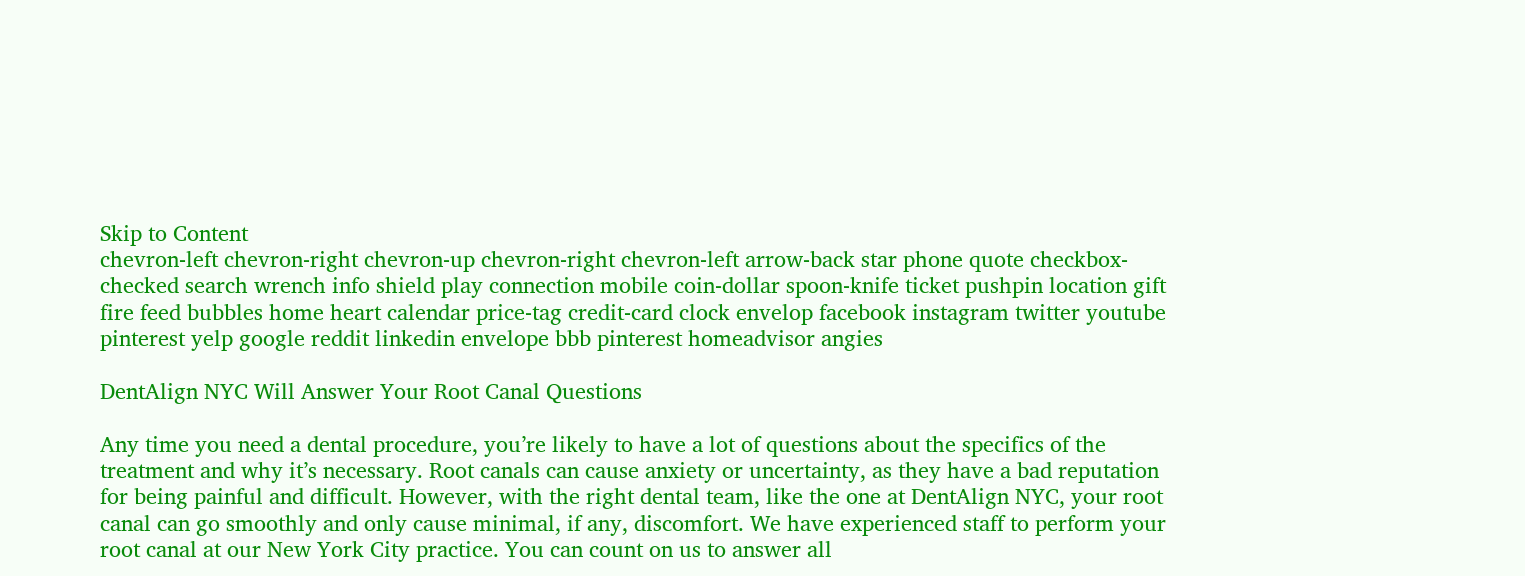Skip to Content
chevron-left chevron-right chevron-up chevron-right chevron-left arrow-back star phone quote checkbox-checked search wrench info shield play connection mobile coin-dollar spoon-knife ticket pushpin location gift fire feed bubbles home heart calendar price-tag credit-card clock envelop facebook instagram twitter youtube pinterest yelp google reddit linkedin envelope bbb pinterest homeadvisor angies

DentAlign NYC Will Answer Your Root Canal Questions

Any time you need a dental procedure, you’re likely to have a lot of questions about the specifics of the treatment and why it’s necessary. Root canals can cause anxiety or uncertainty, as they have a bad reputation for being painful and difficult. However, with the right dental team, like the one at DentAlign NYC, your root canal can go smoothly and only cause minimal, if any, discomfort. We have experienced staff to perform your root canal at our New York City practice. You can count on us to answer all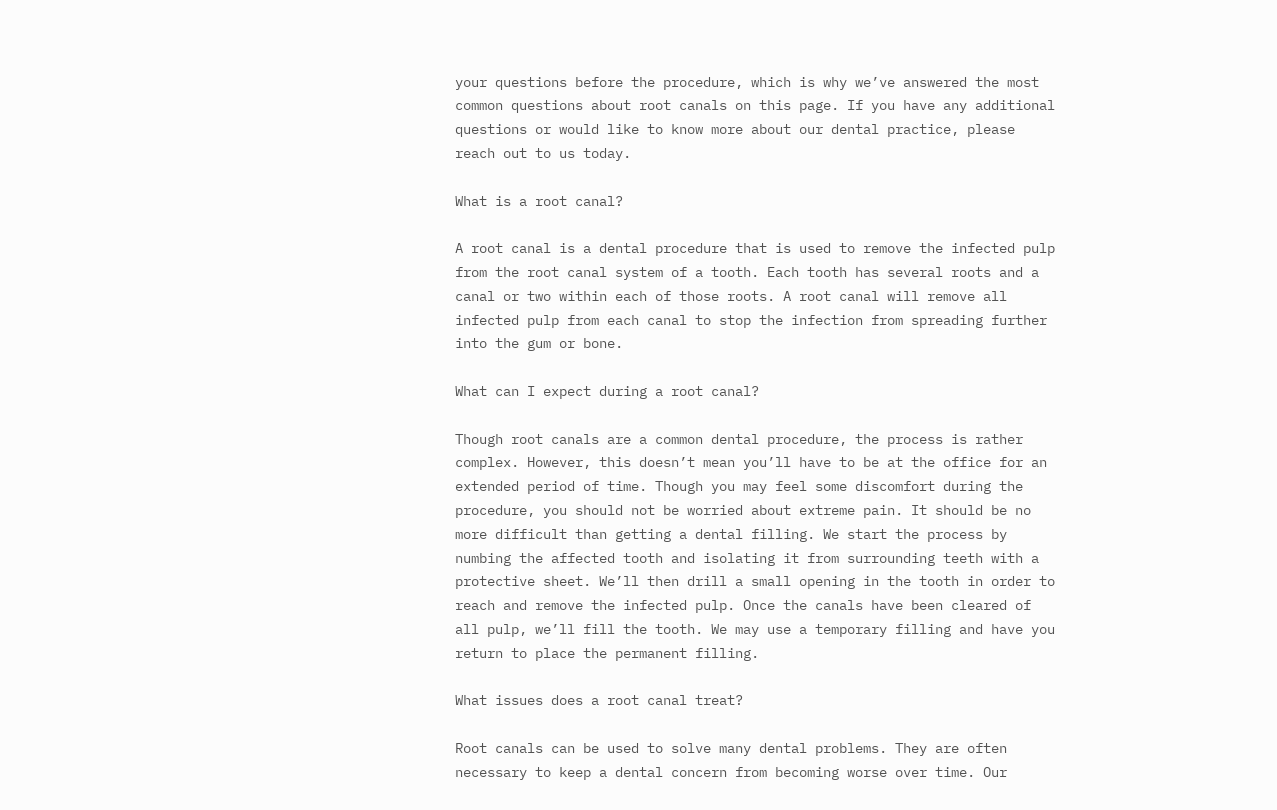your questions before the procedure, which is why we’ve answered the most common questions about root canals on this page. If you have any additional questions or would like to know more about our dental practice, please reach out to us today.

What is a root canal?

A root canal is a dental procedure that is used to remove the infected pulp from the root canal system of a tooth. Each tooth has several roots and a canal or two within each of those roots. A root canal will remove all infected pulp from each canal to stop the infection from spreading further into the gum or bone.

What can I expect during a root canal?

Though root canals are a common dental procedure, the process is rather complex. However, this doesn’t mean you’ll have to be at the office for an extended period of time. Though you may feel some discomfort during the procedure, you should not be worried about extreme pain. It should be no more difficult than getting a dental filling. We start the process by numbing the affected tooth and isolating it from surrounding teeth with a protective sheet. We’ll then drill a small opening in the tooth in order to reach and remove the infected pulp. Once the canals have been cleared of all pulp, we’ll fill the tooth. We may use a temporary filling and have you return to place the permanent filling.

What issues does a root canal treat?

Root canals can be used to solve many dental problems. They are often necessary to keep a dental concern from becoming worse over time. Our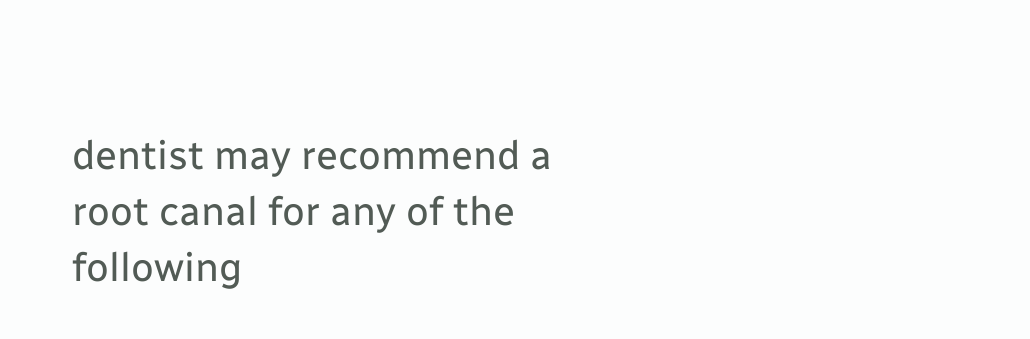dentist may recommend a root canal for any of the following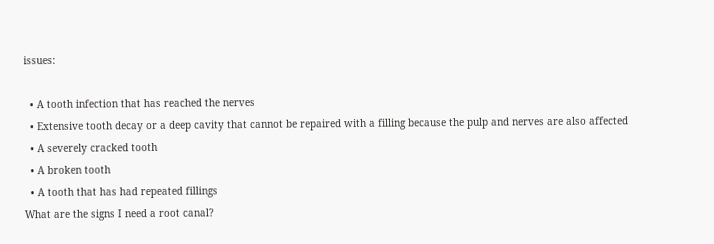issues:

  • A tooth infection that has reached the nerves
  • Extensive tooth decay or a deep cavity that cannot be repaired with a filling because the pulp and nerves are also affected
  • A severely cracked tooth
  • A broken tooth
  • A tooth that has had repeated fillings
What are the signs I need a root canal?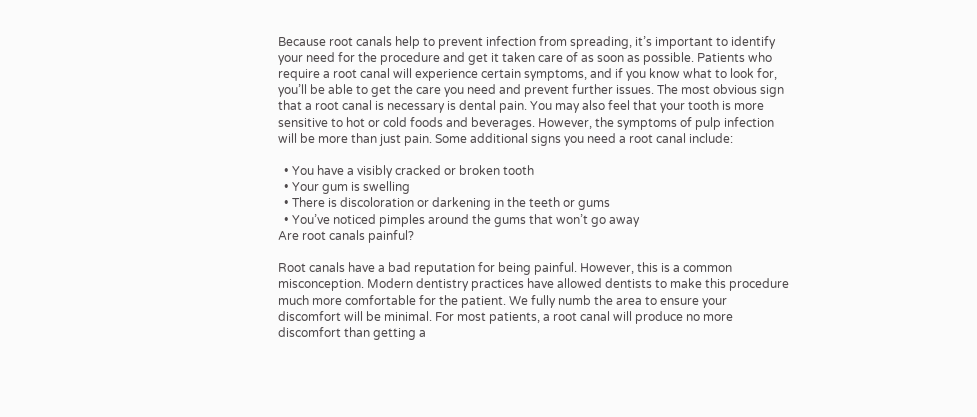Because root canals help to prevent infection from spreading, it’s important to identify your need for the procedure and get it taken care of as soon as possible. Patients who require a root canal will experience certain symptoms, and if you know what to look for, you’ll be able to get the care you need and prevent further issues. The most obvious sign that a root canal is necessary is dental pain. You may also feel that your tooth is more sensitive to hot or cold foods and beverages. However, the symptoms of pulp infection will be more than just pain. Some additional signs you need a root canal include:

  • You have a visibly cracked or broken tooth
  • Your gum is swelling
  • There is discoloration or darkening in the teeth or gums
  • You’ve noticed pimples around the gums that won’t go away
Are root canals painful?

Root canals have a bad reputation for being painful. However, this is a common misconception. Modern dentistry practices have allowed dentists to make this procedure much more comfortable for the patient. We fully numb the area to ensure your discomfort will be minimal. For most patients, a root canal will produce no more discomfort than getting a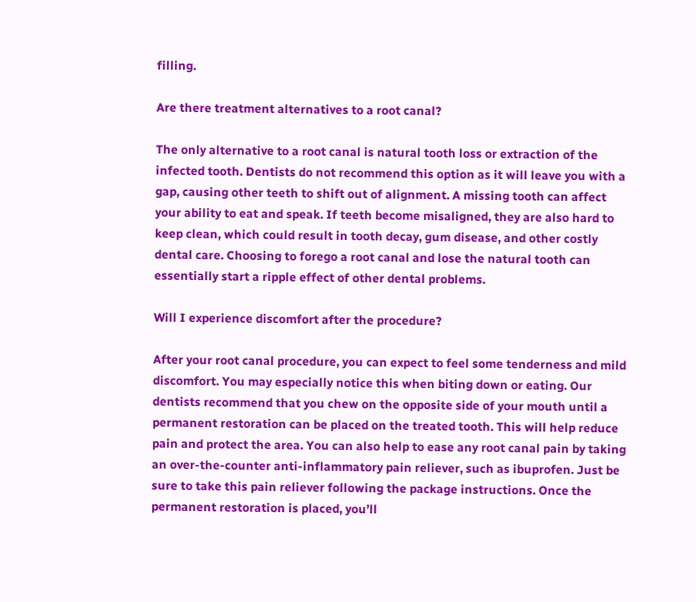filling.

Are there treatment alternatives to a root canal?

The only alternative to a root canal is natural tooth loss or extraction of the infected tooth. Dentists do not recommend this option as it will leave you with a gap, causing other teeth to shift out of alignment. A missing tooth can affect your ability to eat and speak. If teeth become misaligned, they are also hard to keep clean, which could result in tooth decay, gum disease, and other costly dental care. Choosing to forego a root canal and lose the natural tooth can essentially start a ripple effect of other dental problems.

Will I experience discomfort after the procedure?

After your root canal procedure, you can expect to feel some tenderness and mild discomfort. You may especially notice this when biting down or eating. Our dentists recommend that you chew on the opposite side of your mouth until a permanent restoration can be placed on the treated tooth. This will help reduce pain and protect the area. You can also help to ease any root canal pain by taking an over-the-counter anti-inflammatory pain reliever, such as ibuprofen. Just be sure to take this pain reliever following the package instructions. Once the permanent restoration is placed, you’ll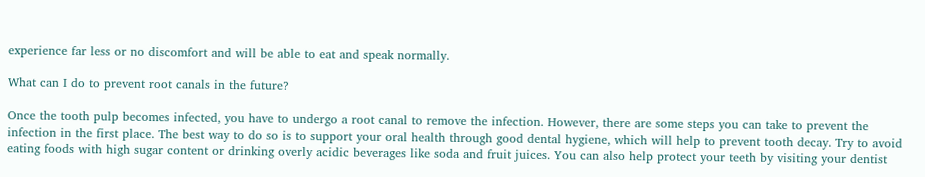experience far less or no discomfort and will be able to eat and speak normally.

What can I do to prevent root canals in the future?

Once the tooth pulp becomes infected, you have to undergo a root canal to remove the infection. However, there are some steps you can take to prevent the infection in the first place. The best way to do so is to support your oral health through good dental hygiene, which will help to prevent tooth decay. Try to avoid eating foods with high sugar content or drinking overly acidic beverages like soda and fruit juices. You can also help protect your teeth by visiting your dentist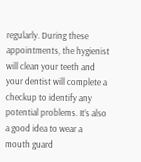regularly. During these appointments, the hygienist will clean your teeth and your dentist will complete a checkup to identify any potential problems. It’s also a good idea to wear a mouth guard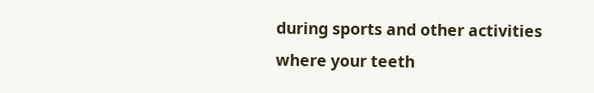during sports and other activities where your teeth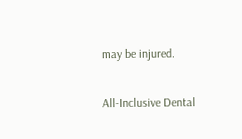may be injured.

All-Inclusive Dental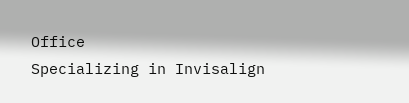Office
Specializing in Invisalign